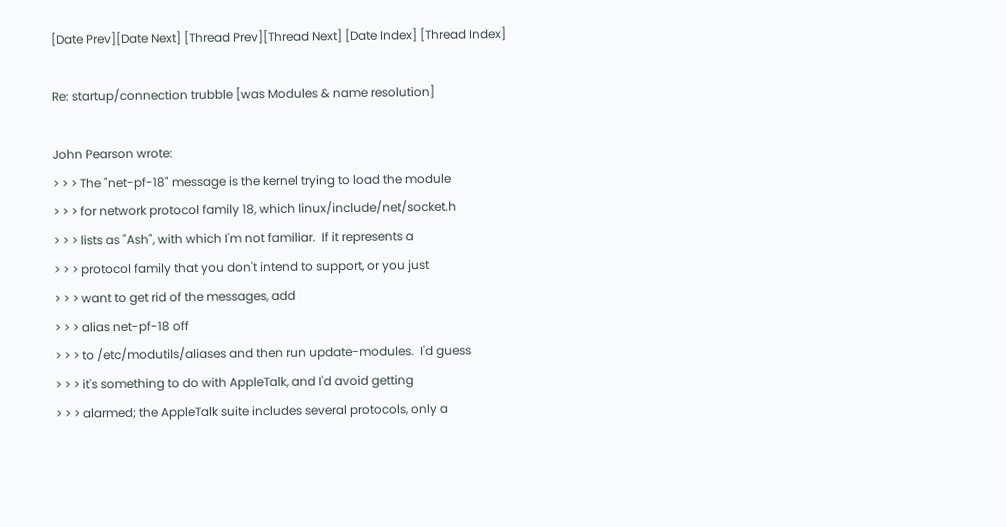[Date Prev][Date Next] [Thread Prev][Thread Next] [Date Index] [Thread Index]

Re: startup/connection trubble [was Modules & name resolution]

John Pearson wrote:
> > > The "net-pf-18" message is the kernel trying to load the module
> > > for network protocol family 18, which linux/include/net/socket.h
> > > lists as "Ash", with which I'm not familiar.  If it represents a
> > > protocol family that you don't intend to support, or you just
> > > want to get rid of the messages, add
> > > alias net-pf-18 off
> > > to /etc/modutils/aliases and then run update-modules.  I'd guess
> > > it's something to do with AppleTalk, and I'd avoid getting
> > > alarmed; the AppleTalk suite includes several protocols, only a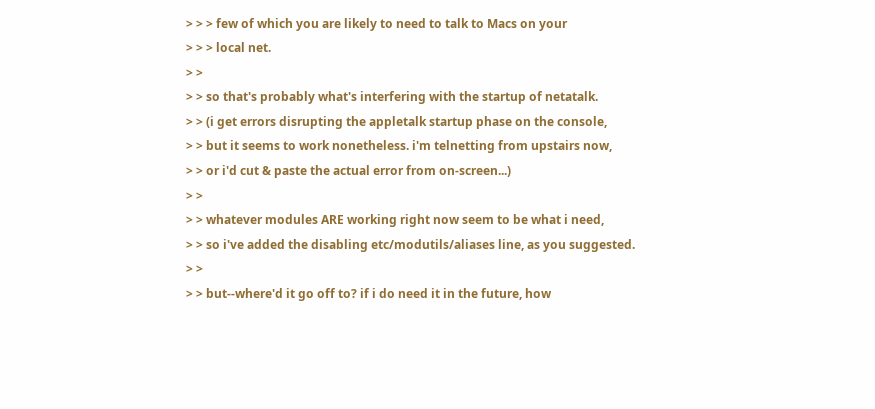> > > few of which you are likely to need to talk to Macs on your
> > > local net.
> >
> > so that's probably what's interfering with the startup of netatalk.
> > (i get errors disrupting the appletalk startup phase on the console,
> > but it seems to work nonetheless. i'm telnetting from upstairs now,
> > or i'd cut & paste the actual error from on-screen...)
> >
> > whatever modules ARE working right now seem to be what i need,
> > so i've added the disabling etc/modutils/aliases line, as you suggested.
> >
> > but--where'd it go off to? if i do need it in the future, how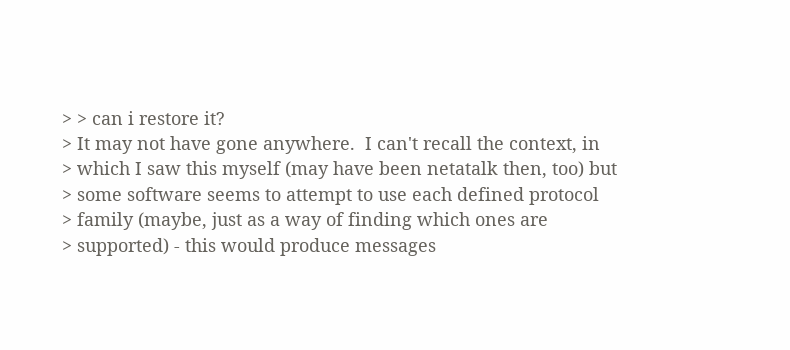> > can i restore it?
> It may not have gone anywhere.  I can't recall the context, in
> which I saw this myself (may have been netatalk then, too) but
> some software seems to attempt to use each defined protocol
> family (maybe, just as a way of finding which ones are
> supported) - this would produce messages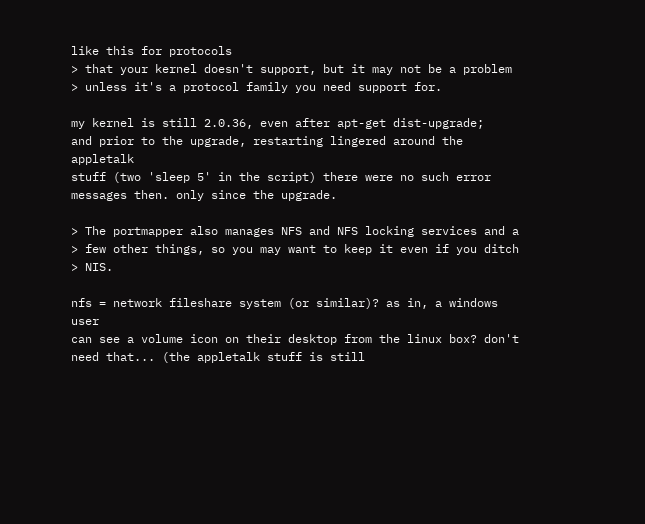like this for protocols
> that your kernel doesn't support, but it may not be a problem
> unless it's a protocol family you need support for.

my kernel is still 2.0.36, even after apt-get dist-upgrade;
and prior to the upgrade, restarting lingered around the appletalk
stuff (two 'sleep 5' in the script) there were no such error
messages then. only since the upgrade.

> The portmapper also manages NFS and NFS locking services and a
> few other things, so you may want to keep it even if you ditch
> NIS.

nfs = network fileshare system (or similar)? as in, a windows user
can see a volume icon on their desktop from the linux box? don't
need that... (the appletalk stuff is still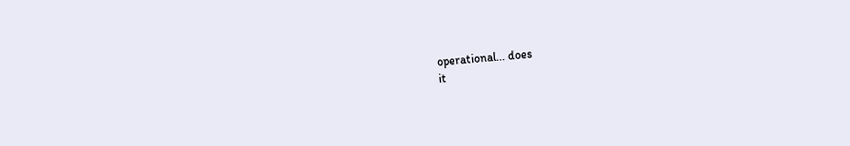operational... does
it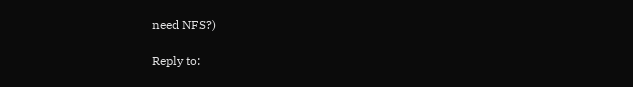need NFS?)

Reply to: